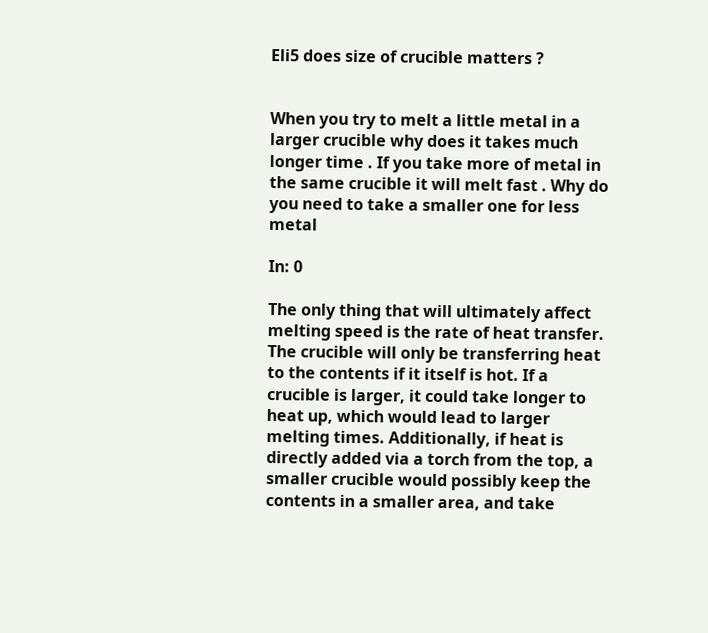Eli5 does size of crucible matters ?


When you try to melt a little metal in a larger crucible why does it takes much longer time . If you take more of metal in the same crucible it will melt fast . Why do you need to take a smaller one for less metal

In: 0

The only thing that will ultimately affect melting speed is the rate of heat transfer. The crucible will only be transferring heat to the contents if it itself is hot. If a crucible is larger, it could take longer to heat up, which would lead to larger melting times. Additionally, if heat is directly added via a torch from the top, a smaller crucible would possibly keep the contents in a smaller area, and take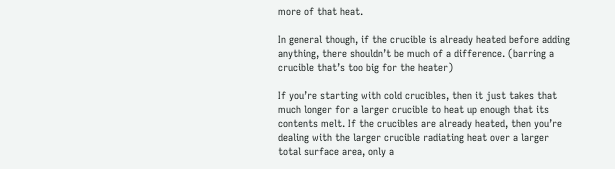more of that heat.

In general though, if the crucible is already heated before adding anything, there shouldn’t be much of a difference. (barring a crucible that’s too big for the heater)

If you’re starting with cold crucibles, then it just takes that much longer for a larger crucible to heat up enough that its contents melt. If the crucibles are already heated, then you’re dealing with the larger crucible radiating heat over a larger total surface area, only a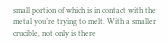small portion of which is in contact with the metal you’re trying to melt. With a smaller crucible, not only is there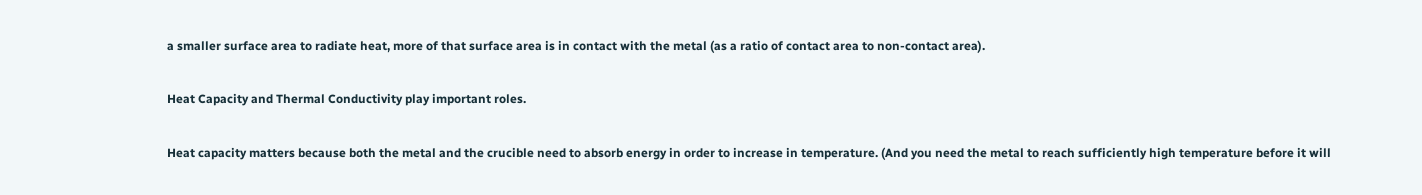a smaller surface area to radiate heat, more of that surface area is in contact with the metal (as a ratio of contact area to non-contact area).

Heat Capacity and Thermal Conductivity play important roles.

Heat capacity matters because both the metal and the crucible need to absorb energy in order to increase in temperature. (And you need the metal to reach sufficiently high temperature before it will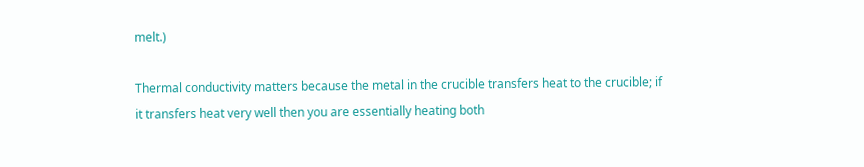melt.)

Thermal conductivity matters because the metal in the crucible transfers heat to the crucible; if it transfers heat very well then you are essentially heating both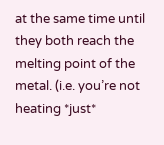at the same time until they both reach the melting point of the metal. (i.e. you’re not heating *just*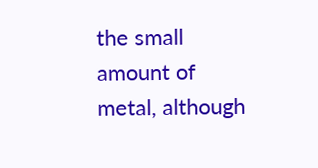the small amount of metal, although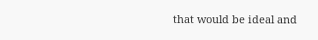that would be ideal and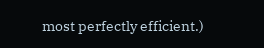most perfectly efficient.)